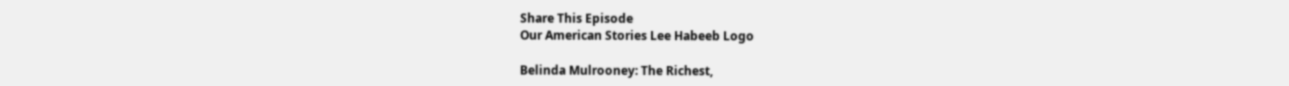Share This Episode
Our American Stories Lee Habeeb Logo

Belinda Mulrooney: The Richest,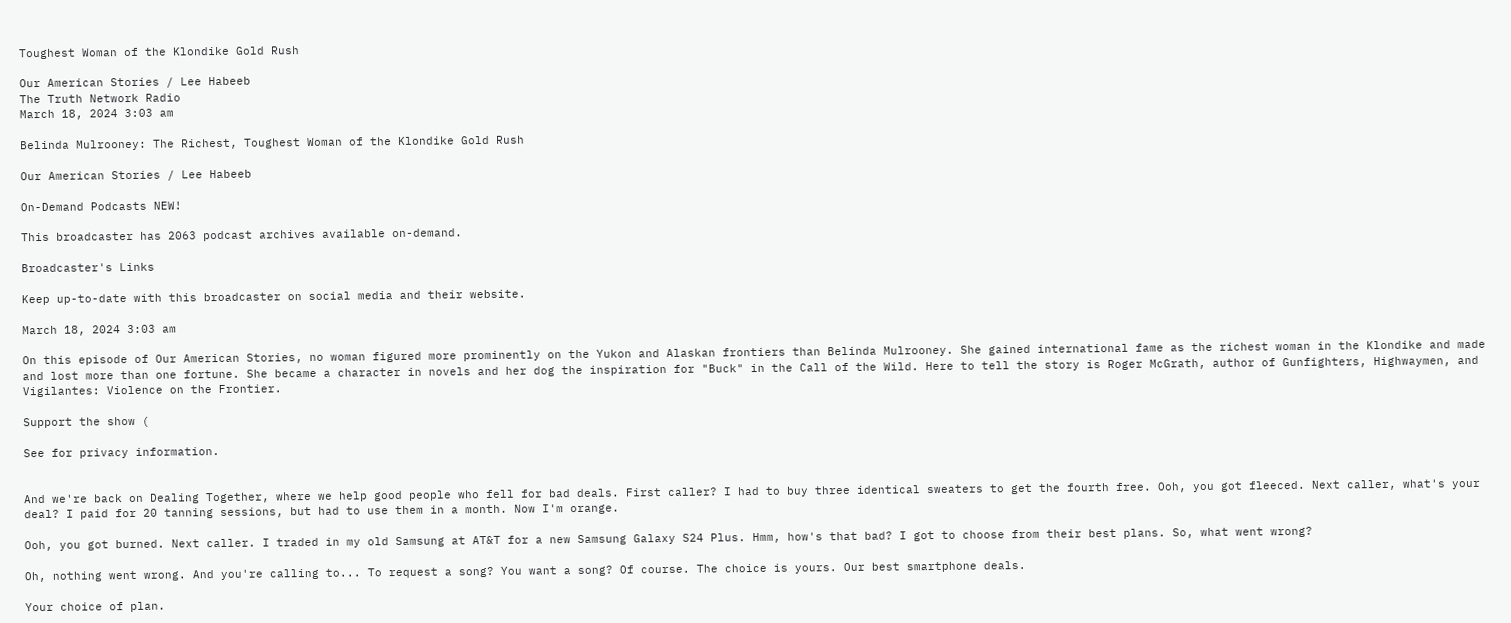Toughest Woman of the Klondike Gold Rush

Our American Stories / Lee Habeeb
The Truth Network Radio
March 18, 2024 3:03 am

Belinda Mulrooney: The Richest, Toughest Woman of the Klondike Gold Rush

Our American Stories / Lee Habeeb

On-Demand Podcasts NEW!

This broadcaster has 2063 podcast archives available on-demand.

Broadcaster's Links

Keep up-to-date with this broadcaster on social media and their website.

March 18, 2024 3:03 am

On this episode of Our American Stories, no woman figured more prominently on the Yukon and Alaskan frontiers than Belinda Mulrooney. She gained international fame as the richest woman in the Klondike and made and lost more than one fortune. She became a character in novels and her dog the inspiration for "Buck" in the Call of the Wild. Here to tell the story is Roger McGrath, author of Gunfighters, Highwaymen, and Vigilantes: Violence on the Frontier.

Support the show (

See for privacy information.


And we're back on Dealing Together, where we help good people who fell for bad deals. First caller? I had to buy three identical sweaters to get the fourth free. Ooh, you got fleeced. Next caller, what's your deal? I paid for 20 tanning sessions, but had to use them in a month. Now I'm orange.

Ooh, you got burned. Next caller. I traded in my old Samsung at AT&T for a new Samsung Galaxy S24 Plus. Hmm, how's that bad? I got to choose from their best plans. So, what went wrong?

Oh, nothing went wrong. And you're calling to... To request a song? You want a song? Of course. The choice is yours. Our best smartphone deals.

Your choice of plan.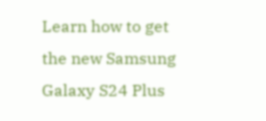Learn how to get the new Samsung Galaxy S24 Plus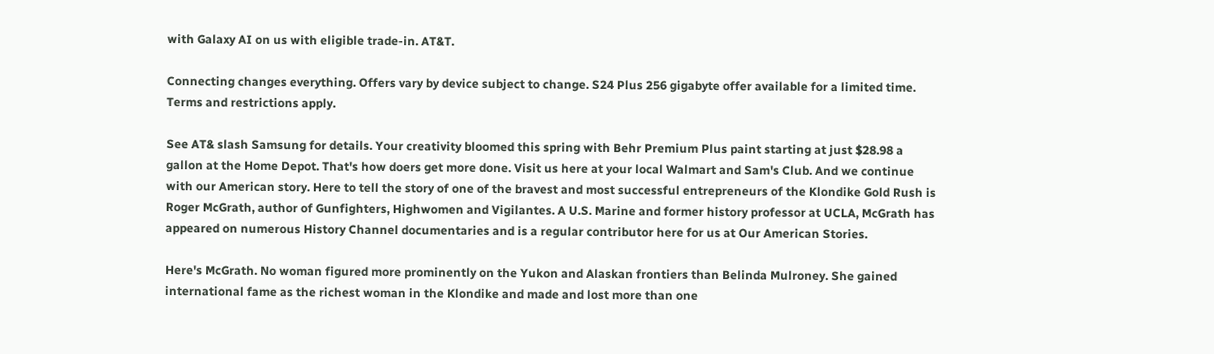with Galaxy AI on us with eligible trade-in. AT&T.

Connecting changes everything. Offers vary by device subject to change. S24 Plus 256 gigabyte offer available for a limited time. Terms and restrictions apply.

See AT& slash Samsung for details. Your creativity bloomed this spring with Behr Premium Plus paint starting at just $28.98 a gallon at the Home Depot. That's how doers get more done. Visit us here at your local Walmart and Sam's Club. And we continue with our American story. Here to tell the story of one of the bravest and most successful entrepreneurs of the Klondike Gold Rush is Roger McGrath, author of Gunfighters, Highwomen and Vigilantes. A U.S. Marine and former history professor at UCLA, McGrath has appeared on numerous History Channel documentaries and is a regular contributor here for us at Our American Stories.

Here's McGrath. No woman figured more prominently on the Yukon and Alaskan frontiers than Belinda Mulroney. She gained international fame as the richest woman in the Klondike and made and lost more than one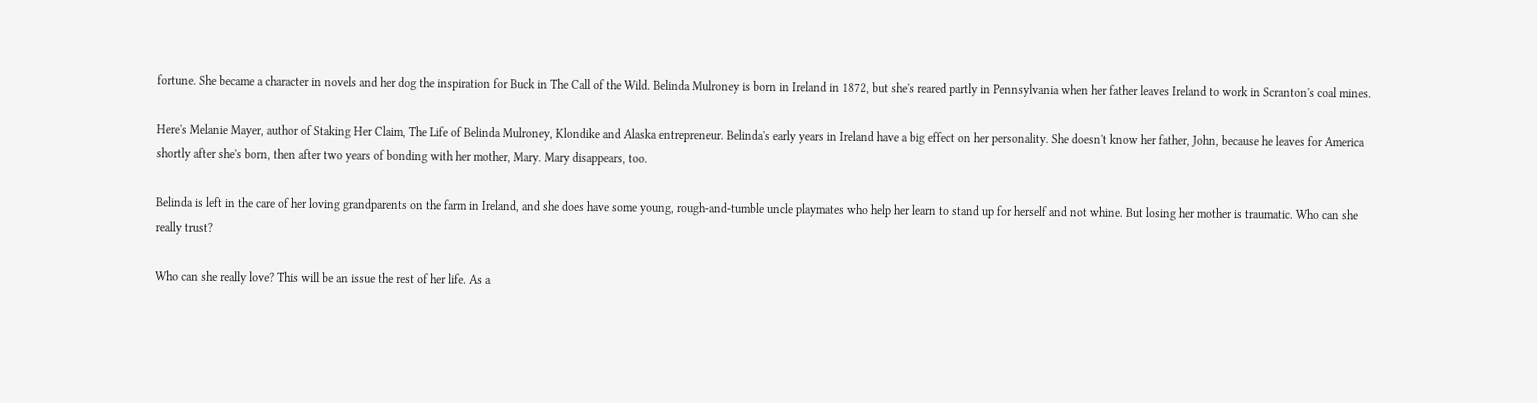fortune. She became a character in novels and her dog the inspiration for Buck in The Call of the Wild. Belinda Mulroney is born in Ireland in 1872, but she's reared partly in Pennsylvania when her father leaves Ireland to work in Scranton's coal mines.

Here's Melanie Mayer, author of Staking Her Claim, The Life of Belinda Mulroney, Klondike and Alaska entrepreneur. Belinda's early years in Ireland have a big effect on her personality. She doesn't know her father, John, because he leaves for America shortly after she's born, then after two years of bonding with her mother, Mary. Mary disappears, too.

Belinda is left in the care of her loving grandparents on the farm in Ireland, and she does have some young, rough-and-tumble uncle playmates who help her learn to stand up for herself and not whine. But losing her mother is traumatic. Who can she really trust?

Who can she really love? This will be an issue the rest of her life. As a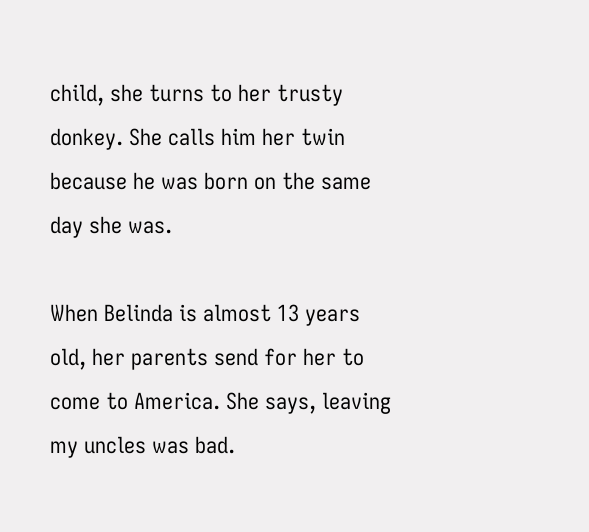child, she turns to her trusty donkey. She calls him her twin because he was born on the same day she was.

When Belinda is almost 13 years old, her parents send for her to come to America. She says, leaving my uncles was bad.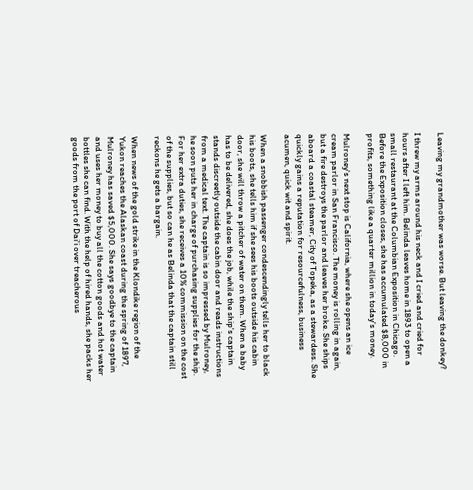Leaving my grandmother was worse. But leaving the donkey?

I threw my arms around his neck and I cried and cried for hours after I left him. Belinda leaves home in 1893 to open a small restaurant at the Columbian Exposition in Chicago. Before the Exposition closes, she has accumulated $8,000 in profits, something like a quarter million in today's money.

Mulroney's next stop is California, where she opens an ice cream parlor in San Francisco. The money is rolling in again, but a fire destroys the parlor and leaves her broke. She ships aboard a coastal steamer, City of Topeka, as a stewardess. She quickly gains a reputation for resourcefulness, business acumen, quick wit and spirit.

When a snobbish passenger condescendingly tells her to black his boots, she tells him if she sees his boots outside his cabin door, she will throw a pitcher of water on them. When a baby has to be delivered, she does the job, while the ship's captain stands discreetly outside the cabin door and reads instructions from a medical text. The captain is so impressed by Mulroney, he soon puts her in charge of purchasing supplies for the ship. For her extra duties, she receives a 10% commission on the cost of the supplies, but so can he as Belinda that the captain still reckons he gets a bargain.

When news of the gold strike in the Klondike region of the Yukon reaches the Alaskan coast during the spring of 1897, Mulroney has saved $5,000. She says goodbye to the captain and uses her money to buy all the cotton goods and hot water bottles she can find. With the help of hired hands, she packs her goods from the port of Dai'i over treacherous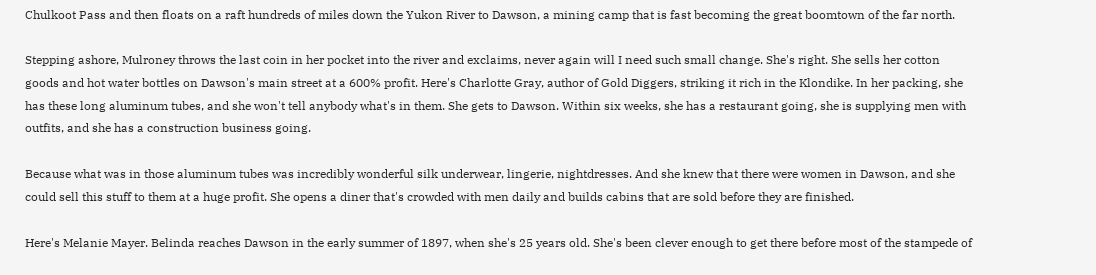Chulkoot Pass and then floats on a raft hundreds of miles down the Yukon River to Dawson, a mining camp that is fast becoming the great boomtown of the far north.

Stepping ashore, Mulroney throws the last coin in her pocket into the river and exclaims, never again will I need such small change. She's right. She sells her cotton goods and hot water bottles on Dawson's main street at a 600% profit. Here's Charlotte Gray, author of Gold Diggers, striking it rich in the Klondike. In her packing, she has these long aluminum tubes, and she won't tell anybody what's in them. She gets to Dawson. Within six weeks, she has a restaurant going, she is supplying men with outfits, and she has a construction business going.

Because what was in those aluminum tubes was incredibly wonderful silk underwear, lingerie, nightdresses. And she knew that there were women in Dawson, and she could sell this stuff to them at a huge profit. She opens a diner that's crowded with men daily and builds cabins that are sold before they are finished.

Here's Melanie Mayer. Belinda reaches Dawson in the early summer of 1897, when she's 25 years old. She's been clever enough to get there before most of the stampede of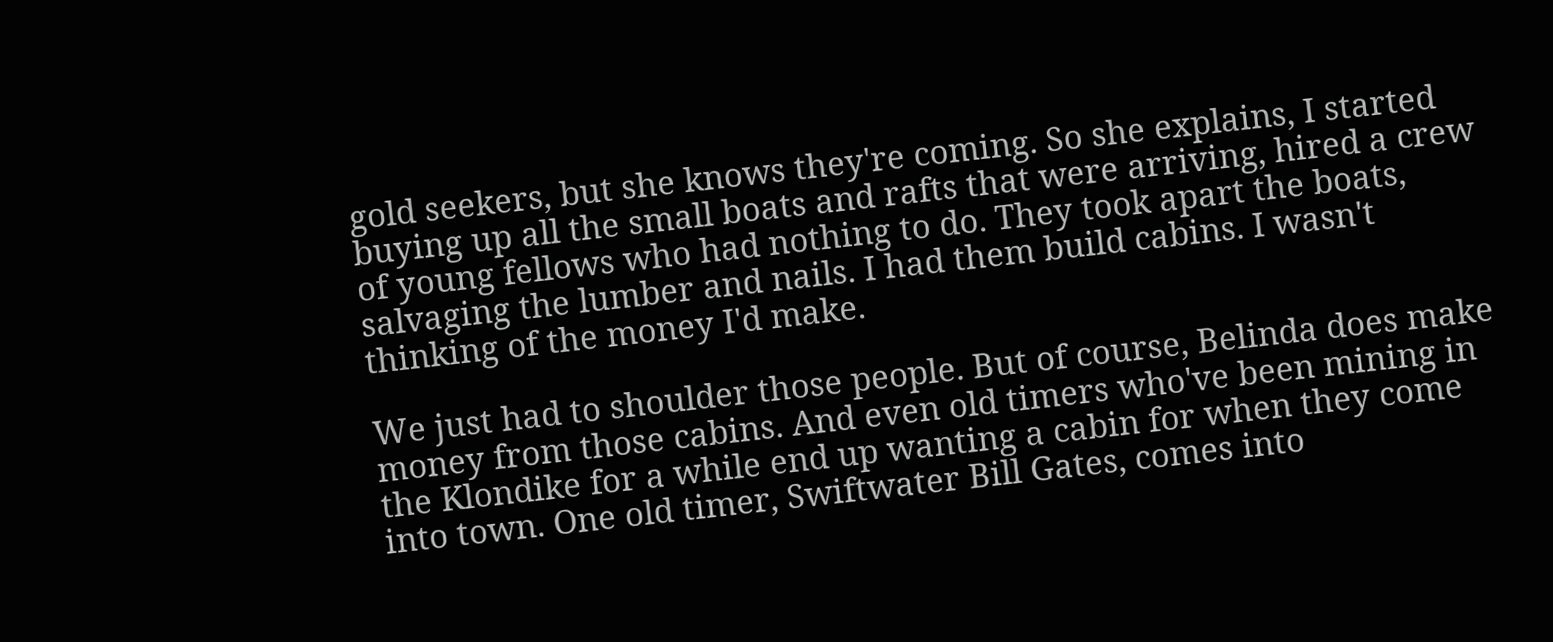gold seekers, but she knows they're coming. So she explains, I started buying up all the small boats and rafts that were arriving, hired a crew of young fellows who had nothing to do. They took apart the boats, salvaging the lumber and nails. I had them build cabins. I wasn't thinking of the money I'd make.

We just had to shoulder those people. But of course, Belinda does make money from those cabins. And even old timers who've been mining in the Klondike for a while end up wanting a cabin for when they come into town. One old timer, Swiftwater Bill Gates, comes into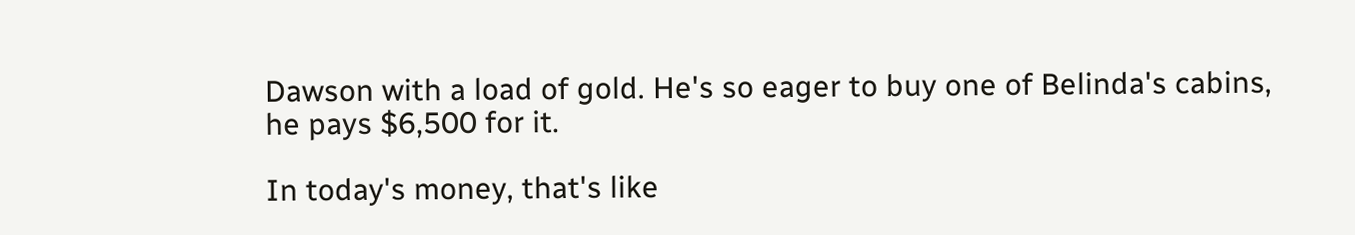Dawson with a load of gold. He's so eager to buy one of Belinda's cabins, he pays $6,500 for it.

In today's money, that's like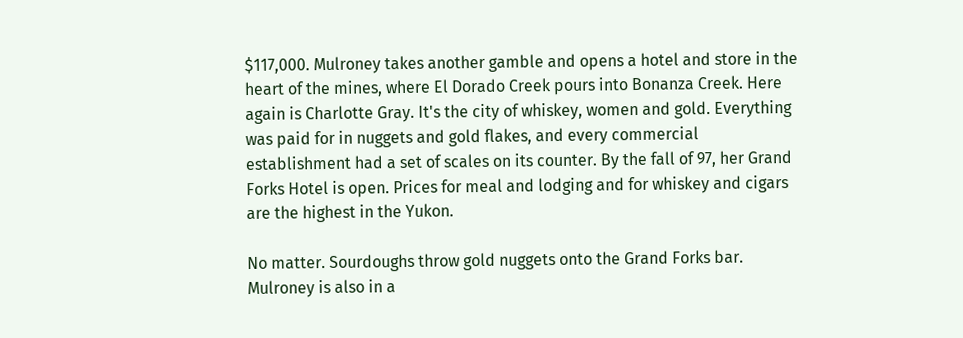$117,000. Mulroney takes another gamble and opens a hotel and store in the heart of the mines, where El Dorado Creek pours into Bonanza Creek. Here again is Charlotte Gray. It's the city of whiskey, women and gold. Everything was paid for in nuggets and gold flakes, and every commercial establishment had a set of scales on its counter. By the fall of 97, her Grand Forks Hotel is open. Prices for meal and lodging and for whiskey and cigars are the highest in the Yukon.

No matter. Sourdoughs throw gold nuggets onto the Grand Forks bar. Mulroney is also in a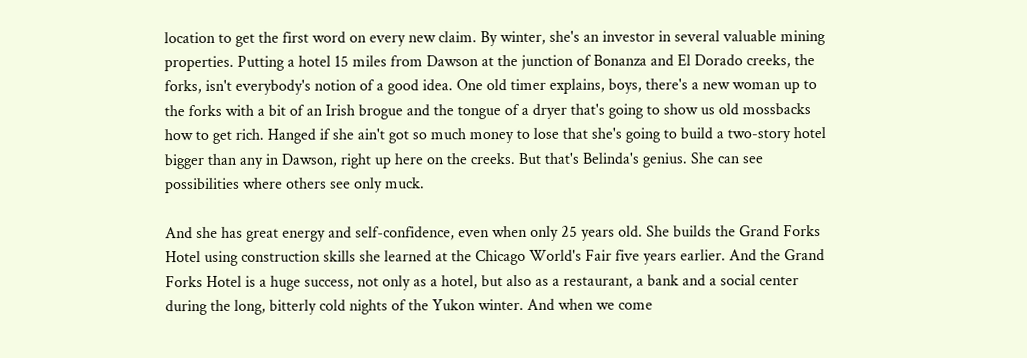location to get the first word on every new claim. By winter, she's an investor in several valuable mining properties. Putting a hotel 15 miles from Dawson at the junction of Bonanza and El Dorado creeks, the forks, isn't everybody's notion of a good idea. One old timer explains, boys, there's a new woman up to the forks with a bit of an Irish brogue and the tongue of a dryer that's going to show us old mossbacks how to get rich. Hanged if she ain't got so much money to lose that she's going to build a two-story hotel bigger than any in Dawson, right up here on the creeks. But that's Belinda's genius. She can see possibilities where others see only muck.

And she has great energy and self-confidence, even when only 25 years old. She builds the Grand Forks Hotel using construction skills she learned at the Chicago World's Fair five years earlier. And the Grand Forks Hotel is a huge success, not only as a hotel, but also as a restaurant, a bank and a social center during the long, bitterly cold nights of the Yukon winter. And when we come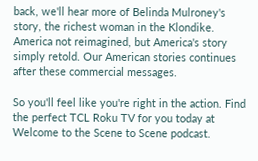back, we'll hear more of Belinda Mulroney's story, the richest woman in the Klondike. America not reimagined, but America's story simply retold. Our American stories continues after these commercial messages.

So you'll feel like you're right in the action. Find the perfect TCL Roku TV for you today at Welcome to the Scene to Scene podcast.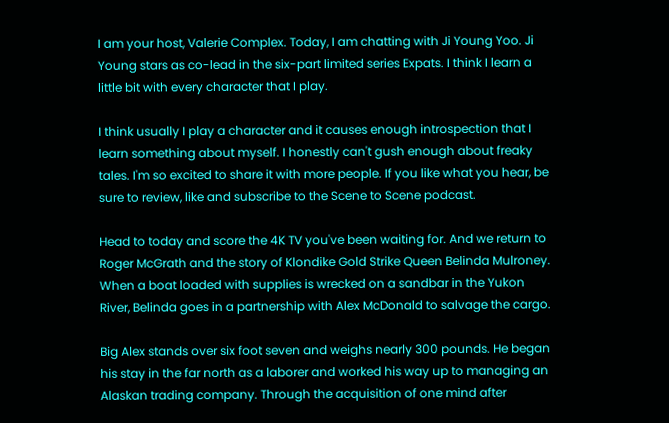I am your host, Valerie Complex. Today, I am chatting with Ji Young Yoo. Ji Young stars as co-lead in the six-part limited series Expats. I think I learn a little bit with every character that I play.

I think usually I play a character and it causes enough introspection that I learn something about myself. I honestly can't gush enough about freaky tales. I'm so excited to share it with more people. If you like what you hear, be sure to review, like and subscribe to the Scene to Scene podcast.

Head to today and score the 4K TV you've been waiting for. And we return to Roger McGrath and the story of Klondike Gold Strike Queen Belinda Mulroney. When a boat loaded with supplies is wrecked on a sandbar in the Yukon River, Belinda goes in a partnership with Alex McDonald to salvage the cargo.

Big Alex stands over six foot seven and weighs nearly 300 pounds. He began his stay in the far north as a laborer and worked his way up to managing an Alaskan trading company. Through the acquisition of one mind after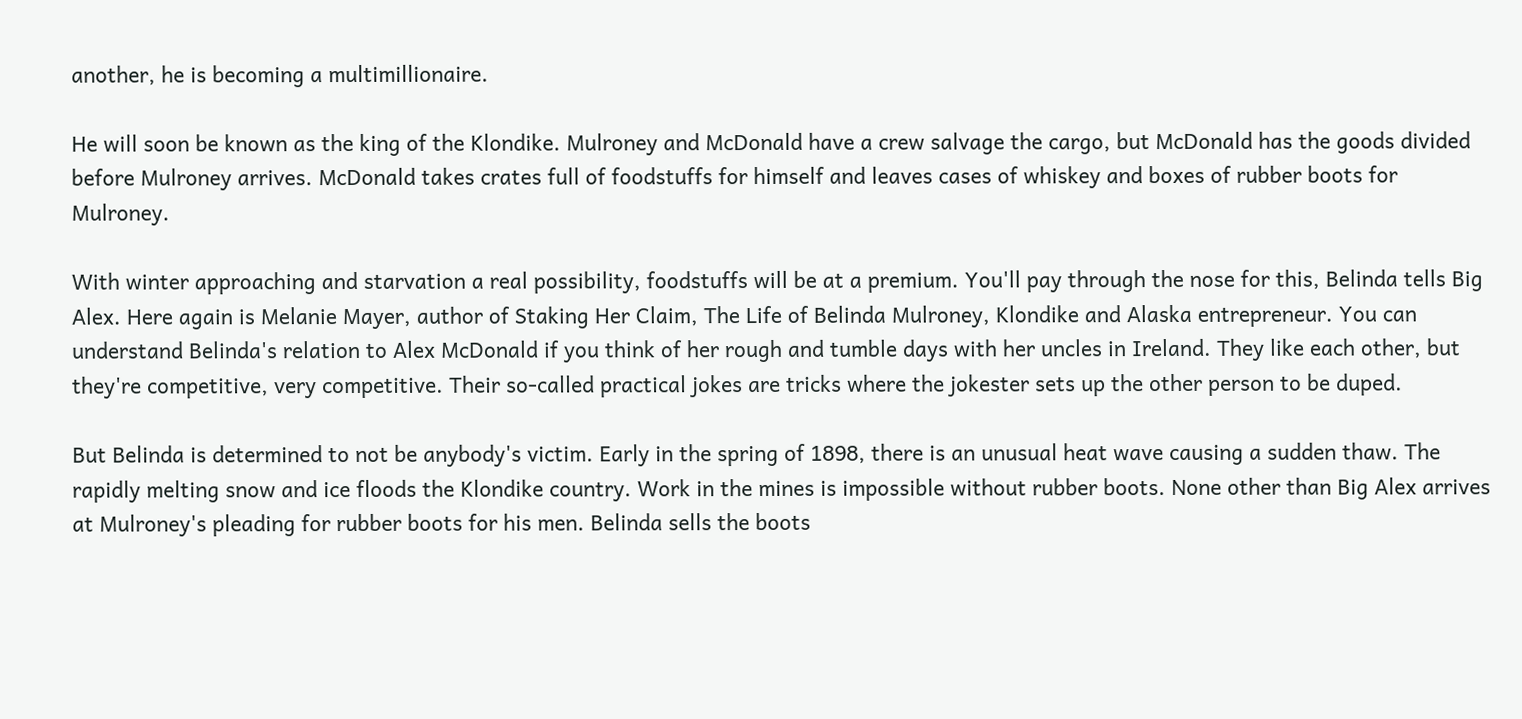another, he is becoming a multimillionaire.

He will soon be known as the king of the Klondike. Mulroney and McDonald have a crew salvage the cargo, but McDonald has the goods divided before Mulroney arrives. McDonald takes crates full of foodstuffs for himself and leaves cases of whiskey and boxes of rubber boots for Mulroney.

With winter approaching and starvation a real possibility, foodstuffs will be at a premium. You'll pay through the nose for this, Belinda tells Big Alex. Here again is Melanie Mayer, author of Staking Her Claim, The Life of Belinda Mulroney, Klondike and Alaska entrepreneur. You can understand Belinda's relation to Alex McDonald if you think of her rough and tumble days with her uncles in Ireland. They like each other, but they're competitive, very competitive. Their so-called practical jokes are tricks where the jokester sets up the other person to be duped.

But Belinda is determined to not be anybody's victim. Early in the spring of 1898, there is an unusual heat wave causing a sudden thaw. The rapidly melting snow and ice floods the Klondike country. Work in the mines is impossible without rubber boots. None other than Big Alex arrives at Mulroney's pleading for rubber boots for his men. Belinda sells the boots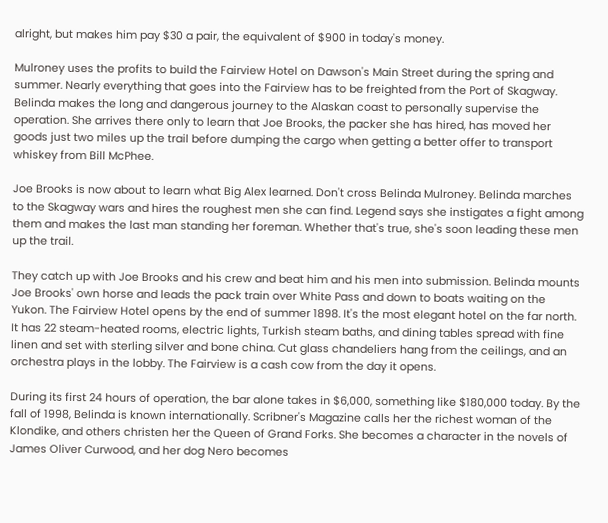alright, but makes him pay $30 a pair, the equivalent of $900 in today's money.

Mulroney uses the profits to build the Fairview Hotel on Dawson's Main Street during the spring and summer. Nearly everything that goes into the Fairview has to be freighted from the Port of Skagway. Belinda makes the long and dangerous journey to the Alaskan coast to personally supervise the operation. She arrives there only to learn that Joe Brooks, the packer she has hired, has moved her goods just two miles up the trail before dumping the cargo when getting a better offer to transport whiskey from Bill McPhee.

Joe Brooks is now about to learn what Big Alex learned. Don't cross Belinda Mulroney. Belinda marches to the Skagway wars and hires the roughest men she can find. Legend says she instigates a fight among them and makes the last man standing her foreman. Whether that's true, she's soon leading these men up the trail.

They catch up with Joe Brooks and his crew and beat him and his men into submission. Belinda mounts Joe Brooks' own horse and leads the pack train over White Pass and down to boats waiting on the Yukon. The Fairview Hotel opens by the end of summer 1898. It's the most elegant hotel on the far north. It has 22 steam-heated rooms, electric lights, Turkish steam baths, and dining tables spread with fine linen and set with sterling silver and bone china. Cut glass chandeliers hang from the ceilings, and an orchestra plays in the lobby. The Fairview is a cash cow from the day it opens.

During its first 24 hours of operation, the bar alone takes in $6,000, something like $180,000 today. By the fall of 1998, Belinda is known internationally. Scribner's Magazine calls her the richest woman of the Klondike, and others christen her the Queen of Grand Forks. She becomes a character in the novels of James Oliver Curwood, and her dog Nero becomes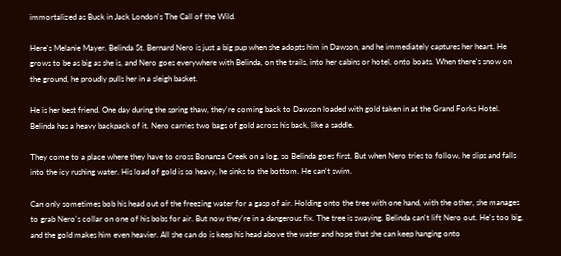immortalized as Buck in Jack London's The Call of the Wild.

Here's Melanie Mayer. Belinda St. Bernard Nero is just a big pup when she adopts him in Dawson, and he immediately captures her heart. He grows to be as big as she is, and Nero goes everywhere with Belinda, on the trails, into her cabins or hotel, onto boats. When there's snow on the ground, he proudly pulls her in a sleigh basket.

He is her best friend. One day during the spring thaw, they're coming back to Dawson loaded with gold taken in at the Grand Forks Hotel. Belinda has a heavy backpack of it. Nero carries two bags of gold across his back, like a saddle.

They come to a place where they have to cross Bonanza Creek on a log, so Belinda goes first. But when Nero tries to follow, he slips and falls into the icy rushing water. His load of gold is so heavy, he sinks to the bottom. He can't swim.

Can only sometimes bob his head out of the freezing water for a gasp of air. Holding onto the tree with one hand, with the other, she manages to grab Nero's collar on one of his bobs for air. But now they're in a dangerous fix. The tree is swaying. Belinda can't lift Nero out. He's too big, and the gold makes him even heavier. All she can do is keep his head above the water and hope that she can keep hanging onto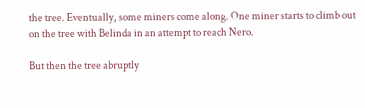the tree. Eventually, some miners come along. One miner starts to climb out on the tree with Belinda in an attempt to reach Nero.

But then the tree abruptly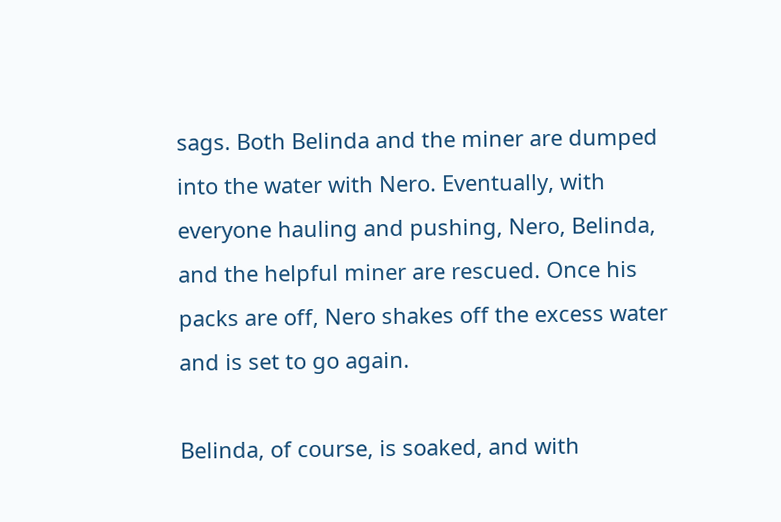sags. Both Belinda and the miner are dumped into the water with Nero. Eventually, with everyone hauling and pushing, Nero, Belinda, and the helpful miner are rescued. Once his packs are off, Nero shakes off the excess water and is set to go again.

Belinda, of course, is soaked, and with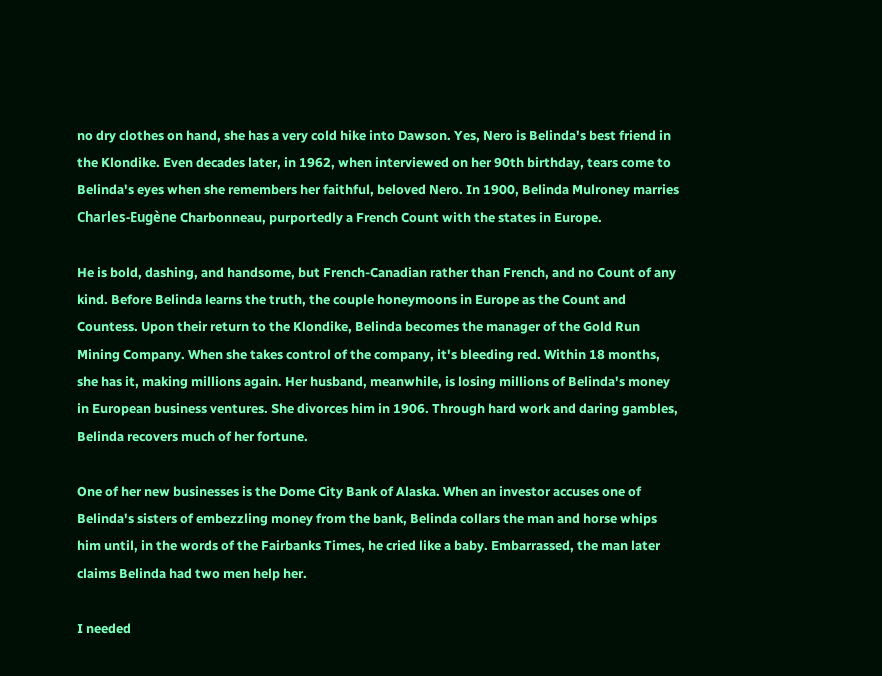no dry clothes on hand, she has a very cold hike into Dawson. Yes, Nero is Belinda's best friend in the Klondike. Even decades later, in 1962, when interviewed on her 90th birthday, tears come to Belinda's eyes when she remembers her faithful, beloved Nero. In 1900, Belinda Mulroney marries Charles-Eugène Charbonneau, purportedly a French Count with the states in Europe.

He is bold, dashing, and handsome, but French-Canadian rather than French, and no Count of any kind. Before Belinda learns the truth, the couple honeymoons in Europe as the Count and Countess. Upon their return to the Klondike, Belinda becomes the manager of the Gold Run Mining Company. When she takes control of the company, it's bleeding red. Within 18 months, she has it, making millions again. Her husband, meanwhile, is losing millions of Belinda's money in European business ventures. She divorces him in 1906. Through hard work and daring gambles, Belinda recovers much of her fortune.

One of her new businesses is the Dome City Bank of Alaska. When an investor accuses one of Belinda's sisters of embezzling money from the bank, Belinda collars the man and horse whips him until, in the words of the Fairbanks Times, he cried like a baby. Embarrassed, the man later claims Belinda had two men help her.

I needed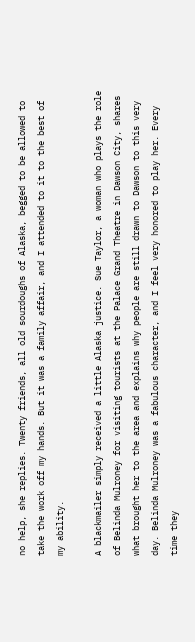no help, she replies. Twenty friends, all old sourdoughs of Alaska, begged to be allowed to take the work off my hands. But it was a family affair, and I attended to it to the best of my ability.

A blackmailer simply received a little Alaska justice. Sue Taylor, a woman who plays the role of Belinda Mulroney for visiting tourists at the Palace Grand Theatre in Dawson City, shares what brought her to the area and explains why people are still drawn to Dawson to this very day. Belinda Mulroney was a fabulous character, and I feel very honored to play her. Every time they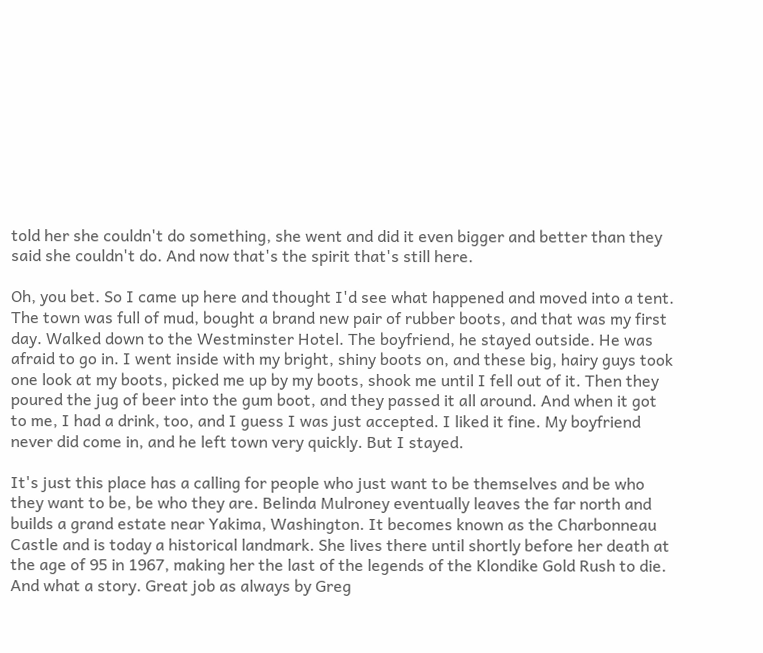told her she couldn't do something, she went and did it even bigger and better than they said she couldn't do. And now that's the spirit that's still here.

Oh, you bet. So I came up here and thought I'd see what happened and moved into a tent. The town was full of mud, bought a brand new pair of rubber boots, and that was my first day. Walked down to the Westminster Hotel. The boyfriend, he stayed outside. He was afraid to go in. I went inside with my bright, shiny boots on, and these big, hairy guys took one look at my boots, picked me up by my boots, shook me until I fell out of it. Then they poured the jug of beer into the gum boot, and they passed it all around. And when it got to me, I had a drink, too, and I guess I was just accepted. I liked it fine. My boyfriend never did come in, and he left town very quickly. But I stayed.

It's just this place has a calling for people who just want to be themselves and be who they want to be, be who they are. Belinda Mulroney eventually leaves the far north and builds a grand estate near Yakima, Washington. It becomes known as the Charbonneau Castle and is today a historical landmark. She lives there until shortly before her death at the age of 95 in 1967, making her the last of the legends of the Klondike Gold Rush to die. And what a story. Great job as always by Greg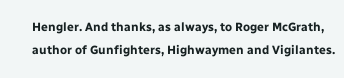Hengler. And thanks, as always, to Roger McGrath, author of Gunfighters, Highwaymen and Vigilantes.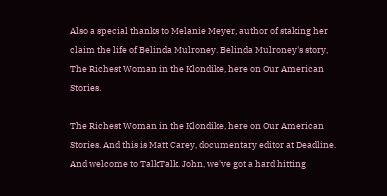Also a special thanks to Melanie Meyer, author of staking her claim the life of Belinda Mulroney. Belinda Mulroney's story, The Richest Woman in the Klondike, here on Our American Stories.

The Richest Woman in the Klondike, here on Our American Stories. And this is Matt Carey, documentary editor at Deadline. And welcome to TalkTalk. John, we've got a hard hitting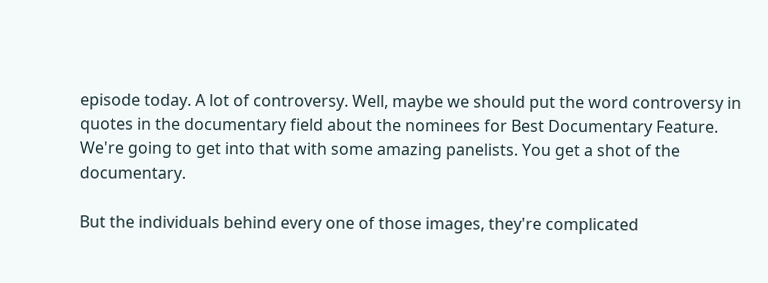episode today. A lot of controversy. Well, maybe we should put the word controversy in quotes in the documentary field about the nominees for Best Documentary Feature. We're going to get into that with some amazing panelists. You get a shot of the documentary.

But the individuals behind every one of those images, they're complicated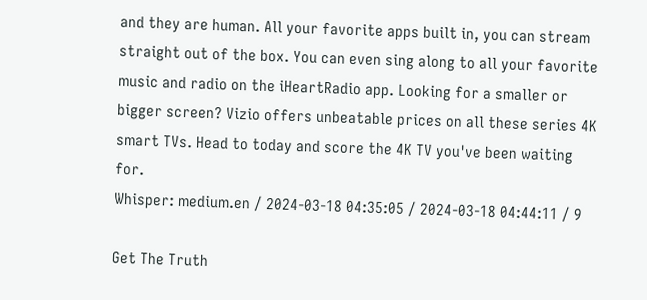and they are human. All your favorite apps built in, you can stream straight out of the box. You can even sing along to all your favorite music and radio on the iHeartRadio app. Looking for a smaller or bigger screen? Vizio offers unbeatable prices on all these series 4K smart TVs. Head to today and score the 4K TV you've been waiting for.
Whisper: medium.en / 2024-03-18 04:35:05 / 2024-03-18 04:44:11 / 9

Get The Truth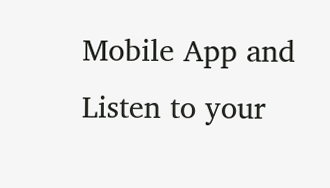Mobile App and Listen to your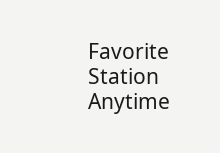Favorite Station Anytime